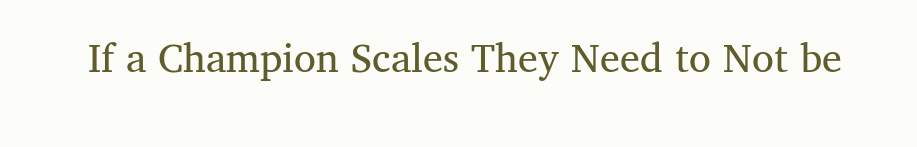If a Champion Scales They Need to Not be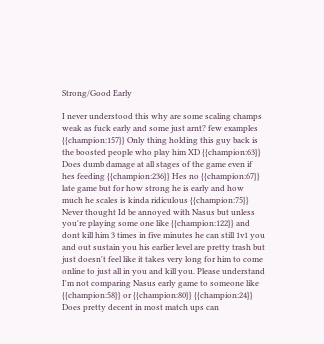Strong/Good Early

I never understood this why are some scaling champs weak as fuck early and some just arnt? few examples {{champion:157}} Only thing holding this guy back is the boosted people who play him XD {{champion:63}} Does dumb damage at all stages of the game even if hes feeding {{champion:236}} Hes no {{champion:67}} late game but for how strong he is early and how much he scales is kinda ridiculous {{champion:75}} Never thought Id be annoyed with Nasus but unless you're playing some one like {{champion:122}} and dont kill him 3 times in five minutes he can still 1v1 you and out sustain you his earlier level are pretty trash but just doesn't feel like it takes very long for him to come online to just all in you and kill you. Please understand I'm not comparing Nasus early game to someone like {{champion:58}} or {{champion:80}} {{champion:24}} Does pretty decent in most match ups can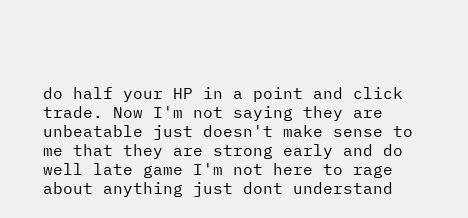do half your HP in a point and click trade. Now I'm not saying they are unbeatable just doesn't make sense to me that they are strong early and do well late game I'm not here to rage about anything just dont understand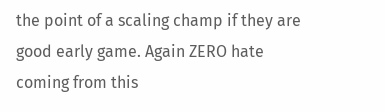the point of a scaling champ if they are good early game. Again ZERO hate coming from this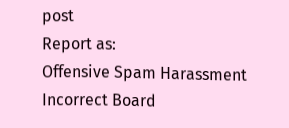post
Report as:
Offensive Spam Harassment Incorrect Board